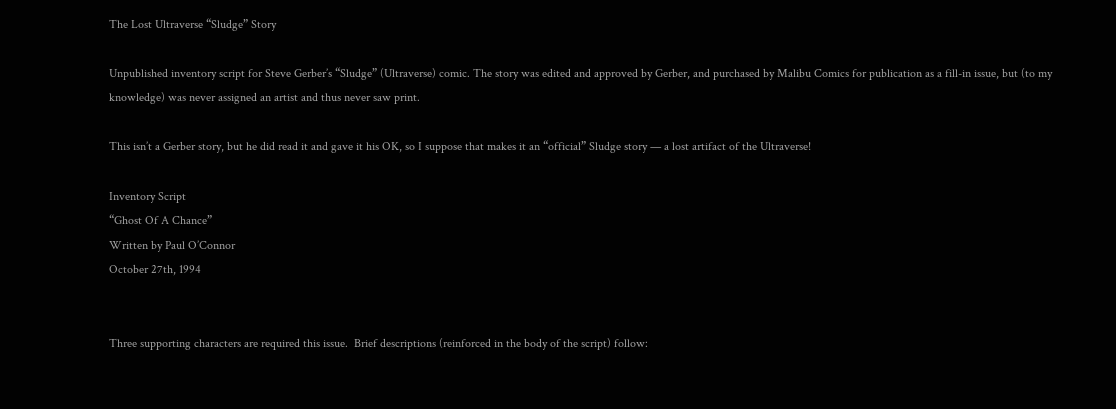The Lost Ultraverse “Sludge” Story

Unpublished inventory script for Steve Gerber’s “Sludge” (Ultraverse) comic. The story was edited and approved by Gerber, and purchased by Malibu Comics for publication as a fill-in issue, but (to my knowledge) was never assigned an artist and thus never saw print.

This isn’t a Gerber story, but he did read it and gave it his OK, so I suppose that makes it an “official” Sludge story — a lost artifact of the Ultraverse!

Inventory Script
“Ghost Of A Chance”
Written by Paul O’Connor
October 27th, 1994


Three supporting characters are required this issue.  Brief descriptions (reinforced in the body of the script) follow: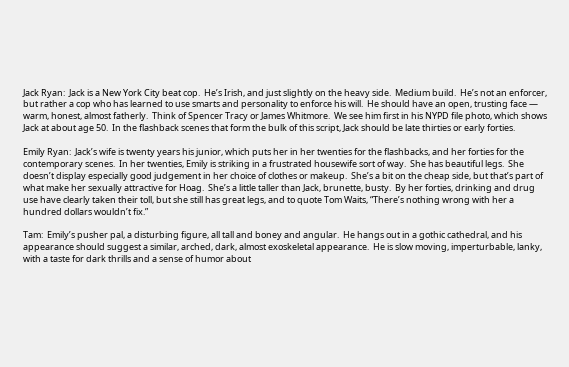Jack Ryan:  Jack is a New York City beat cop.  He’s Irish, and just slightly on the heavy side.  Medium build.  He’s not an enforcer, but rather a cop who has learned to use smarts and personality to enforce his will.  He should have an open, trusting face — warm, honest, almost fatherly.  Think of Spencer Tracy or James Whitmore.  We see him first in his NYPD file photo, which shows Jack at about age 50.  In the flashback scenes that form the bulk of this script, Jack should be late thirties or early forties.

Emily Ryan:  Jack’s wife is twenty years his junior, which puts her in her twenties for the flashbacks, and her forties for the contemporary scenes.  In her twenties, Emily is striking in a frustrated housewife sort of way.  She has beautiful legs.  She doesn’t display especially good judgement in her choice of clothes or makeup.  She’s a bit on the cheap side, but that’s part of what make her sexually attractive for Hoag.  She’s a little taller than Jack, brunette, busty.  By her forties, drinking and drug use have clearly taken their toll, but she still has great legs, and to quote Tom Waits, “There’s nothing wrong with her a hundred dollars wouldn’t fix.”

Tam:  Emily’s pusher pal, a disturbing figure, all tall and boney and angular.  He hangs out in a gothic cathedral, and his appearance should suggest a similar, arched, dark, almost exoskeletal appearance.  He is slow moving, imperturbable, lanky, with a taste for dark thrills and a sense of humor about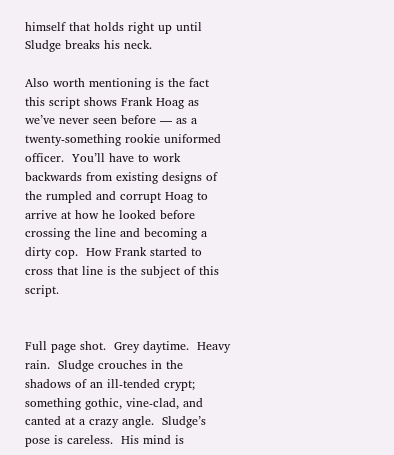himself that holds right up until Sludge breaks his neck.

Also worth mentioning is the fact this script shows Frank Hoag as we’ve never seen before — as a twenty-something rookie uniformed officer.  You’ll have to work backwards from existing designs of the rumpled and corrupt Hoag to arrive at how he looked before crossing the line and becoming a dirty cop.  How Frank started to cross that line is the subject of this script.


Full page shot.  Grey daytime.  Heavy rain.  Sludge crouches in the shadows of an ill-tended crypt; something gothic, vine-clad, and canted at a crazy angle.  Sludge’s pose is careless.  His mind is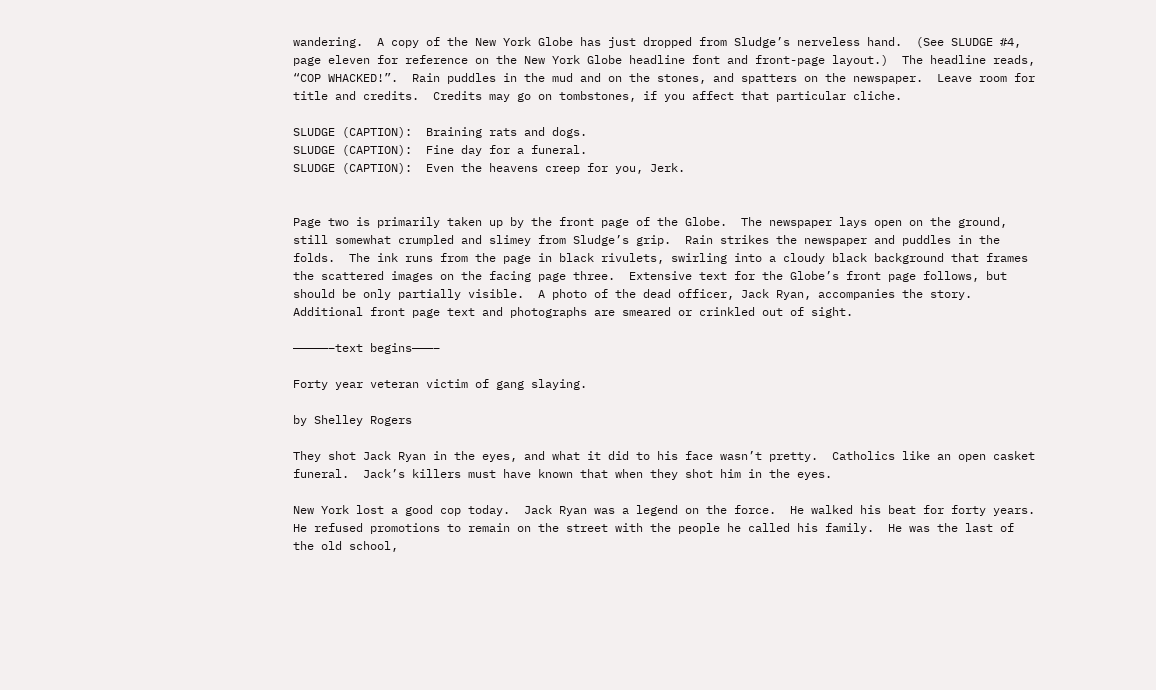wandering.  A copy of the New York Globe has just dropped from Sludge’s nerveless hand.  (See SLUDGE #4, page eleven for reference on the New York Globe headline font and front-page layout.)  The headline reads, “COP WHACKED!”.  Rain puddles in the mud and on the stones, and spatters on the newspaper.  Leave room for title and credits.  Credits may go on tombstones, if you affect that particular cliche.

SLUDGE (CAPTION):  Braining rats and dogs.
SLUDGE (CAPTION):  Fine day for a funeral.
SLUDGE (CAPTION):  Even the heavens creep for you, Jerk.


Page two is primarily taken up by the front page of the Globe.  The newspaper lays open on the ground, still somewhat crumpled and slimey from Sludge’s grip.  Rain strikes the newspaper and puddles in the folds.  The ink runs from the page in black rivulets, swirling into a cloudy black background that frames the scattered images on the facing page three.  Extensive text for the Globe’s front page follows, but should be only partially visible.  A photo of the dead officer, Jack Ryan, accompanies the story.  Additional front page text and photographs are smeared or crinkled out of sight.

—————–text begins———–

Forty year veteran victim of gang slaying.

by Shelley Rogers

They shot Jack Ryan in the eyes, and what it did to his face wasn’t pretty.  Catholics like an open casket funeral.  Jack’s killers must have known that when they shot him in the eyes.

New York lost a good cop today.  Jack Ryan was a legend on the force.  He walked his beat for forty years.  He refused promotions to remain on the street with the people he called his family.  He was the last of the old school,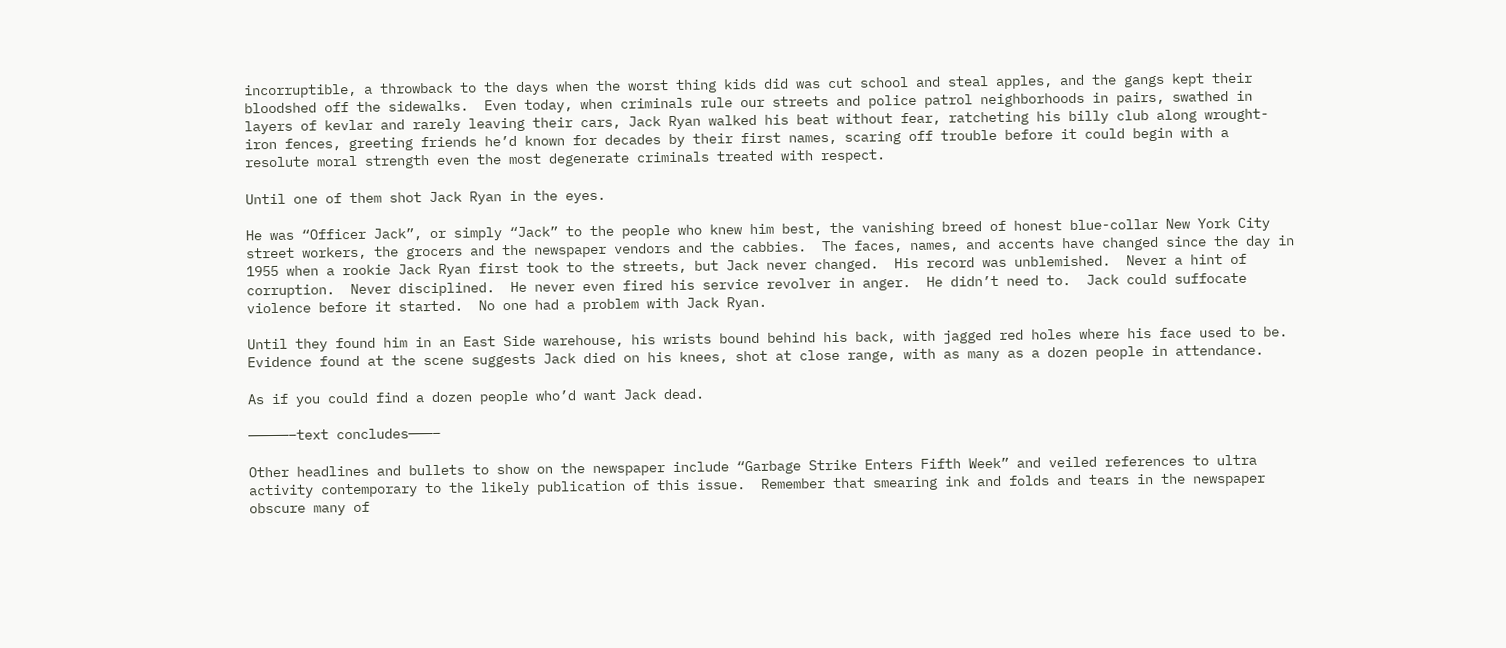incorruptible, a throwback to the days when the worst thing kids did was cut school and steal apples, and the gangs kept their bloodshed off the sidewalks.  Even today, when criminals rule our streets and police patrol neighborhoods in pairs, swathed in layers of kevlar and rarely leaving their cars, Jack Ryan walked his beat without fear, ratcheting his billy club along wrought-iron fences, greeting friends he’d known for decades by their first names, scaring off trouble before it could begin with a resolute moral strength even the most degenerate criminals treated with respect.

Until one of them shot Jack Ryan in the eyes.

He was “Officer Jack”, or simply “Jack” to the people who knew him best, the vanishing breed of honest blue-collar New York City street workers, the grocers and the newspaper vendors and the cabbies.  The faces, names, and accents have changed since the day in 1955 when a rookie Jack Ryan first took to the streets, but Jack never changed.  His record was unblemished.  Never a hint of corruption.  Never disciplined.  He never even fired his service revolver in anger.  He didn’t need to.  Jack could suffocate violence before it started.  No one had a problem with Jack Ryan.

Until they found him in an East Side warehouse, his wrists bound behind his back, with jagged red holes where his face used to be.  Evidence found at the scene suggests Jack died on his knees, shot at close range, with as many as a dozen people in attendance.

As if you could find a dozen people who’d want Jack dead.

—————–text concludes———–

Other headlines and bullets to show on the newspaper include “Garbage Strike Enters Fifth Week” and veiled references to ultra activity contemporary to the likely publication of this issue.  Remember that smearing ink and folds and tears in the newspaper obscure many of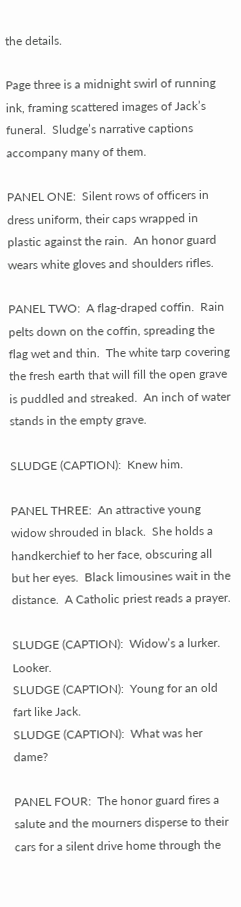the details.

Page three is a midnight swirl of running ink, framing scattered images of Jack’s funeral.  Sludge’s narrative captions accompany many of them.

PANEL ONE:  Silent rows of officers in dress uniform, their caps wrapped in plastic against the rain.  An honor guard wears white gloves and shoulders rifles.

PANEL TWO:  A flag-draped coffin.  Rain pelts down on the coffin, spreading the flag wet and thin.  The white tarp covering the fresh earth that will fill the open grave is puddled and streaked.  An inch of water stands in the empty grave.

SLUDGE (CAPTION):  Knew him.

PANEL THREE:  An attractive young widow shrouded in black.  She holds a handkerchief to her face, obscuring all but her eyes.  Black limousines wait in the distance.  A Catholic priest reads a prayer.

SLUDGE (CAPTION):  Widow’s a lurker.  Looker.
SLUDGE (CAPTION):  Young for an old fart like Jack.
SLUDGE (CAPTION):  What was her dame?

PANEL FOUR:  The honor guard fires a salute and the mourners disperse to their cars for a silent drive home through the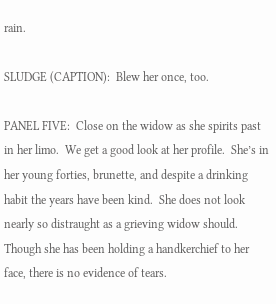rain.

SLUDGE (CAPTION):  Blew her once, too.

PANEL FIVE:  Close on the widow as she spirits past in her limo.  We get a good look at her profile.  She’s in her young forties, brunette, and despite a drinking habit the years have been kind.  She does not look nearly so distraught as a grieving widow should.  Though she has been holding a handkerchief to her face, there is no evidence of tears.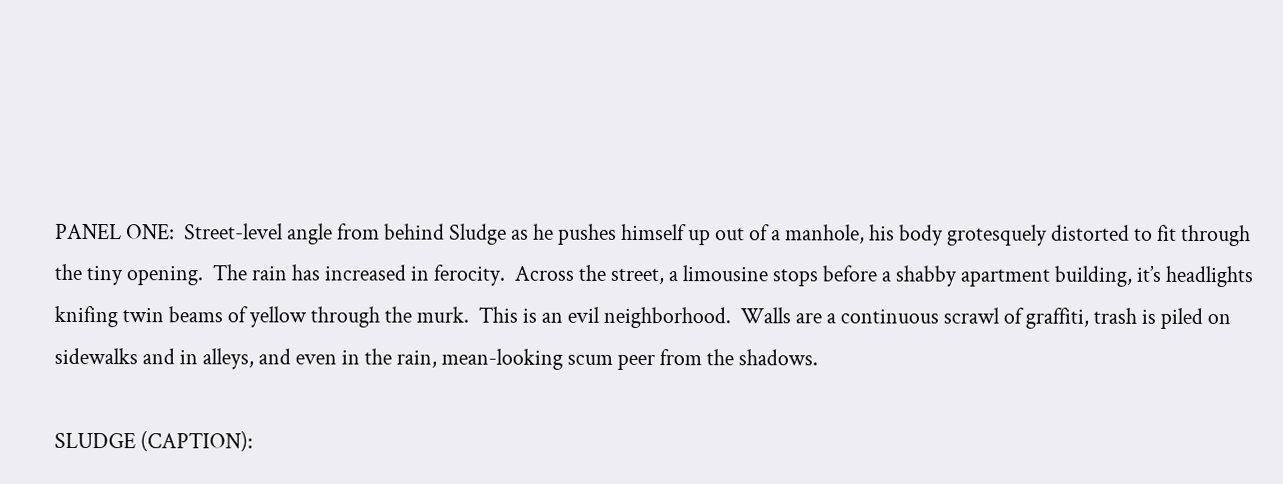PANEL ONE:  Street-level angle from behind Sludge as he pushes himself up out of a manhole, his body grotesquely distorted to fit through the tiny opening.  The rain has increased in ferocity.  Across the street, a limousine stops before a shabby apartment building, it’s headlights knifing twin beams of yellow through the murk.  This is an evil neighborhood.  Walls are a continuous scrawl of graffiti, trash is piled on sidewalks and in alleys, and even in the rain, mean-looking scum peer from the shadows.

SLUDGE (CAPTION):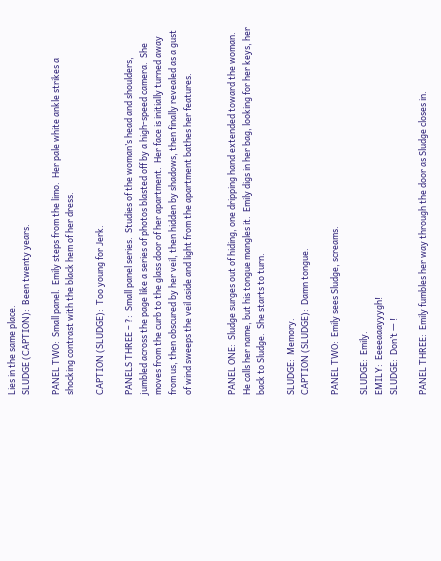Lies in the same place.
SLUDGE (CAPTION):  Been twenty years.

PANEL TWO:  Small panel.  Emily steps from the limo.  Her pale white ankle strikes a shocking contrast with the black hem of her dress.

CAPTION (SLUDGE):  Too young for Jerk.

PANELS THREE – ?:  Small panel series.  Studies of the woman’s head and shoulders, jumbled across the page like a series of photos blasted off by a high-speed camera.  She moves from the curb to the glass door of her apartment.  Her face is initially turned away from us, then obscured by her veil, then hidden by shadows, then finally revealed as a gust of wind sweeps the veil aside and light from the apartment bathes her features.


PANEL ONE:  Sludge surges out of hiding, one dripping hand extended toward the woman.  He calls her name, but his tongue mangles it.  Emily digs in her bag, looking for her keys, her back to Sludge.  She starts to turn.

SLUDGE:  Memory.
CAPTION (SLUDGE):  Damn tongue.

PANEL TWO:  Emily sees Sludge, screams.

SLUDGE:  Emily.
EMILY:  Eeeeaaayyygh!
SLUDGE:  Don’t — !

PANEL THREE:  Emily fumbles her way through the door as Sludge closes in.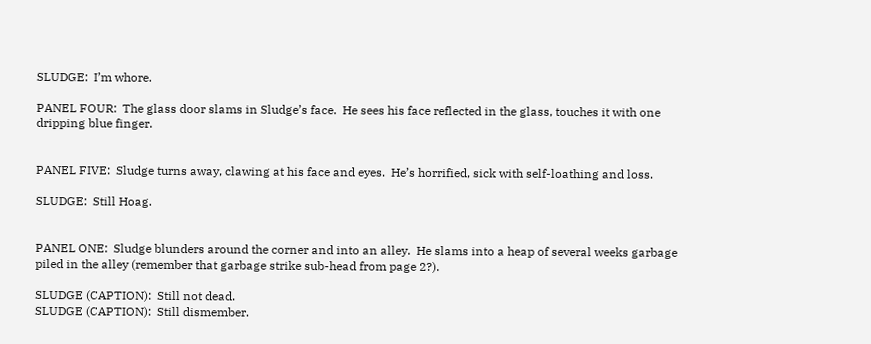SLUDGE:  I’m whore.

PANEL FOUR:  The glass door slams in Sludge’s face.  He sees his face reflected in the glass, touches it with one dripping blue finger.


PANEL FIVE:  Sludge turns away, clawing at his face and eyes.  He’s horrified, sick with self-loathing and loss.

SLUDGE:  Still Hoag.


PANEL ONE:  Sludge blunders around the corner and into an alley.  He slams into a heap of several weeks garbage piled in the alley (remember that garbage strike sub-head from page 2?).

SLUDGE (CAPTION):  Still not dead.
SLUDGE (CAPTION):  Still dismember.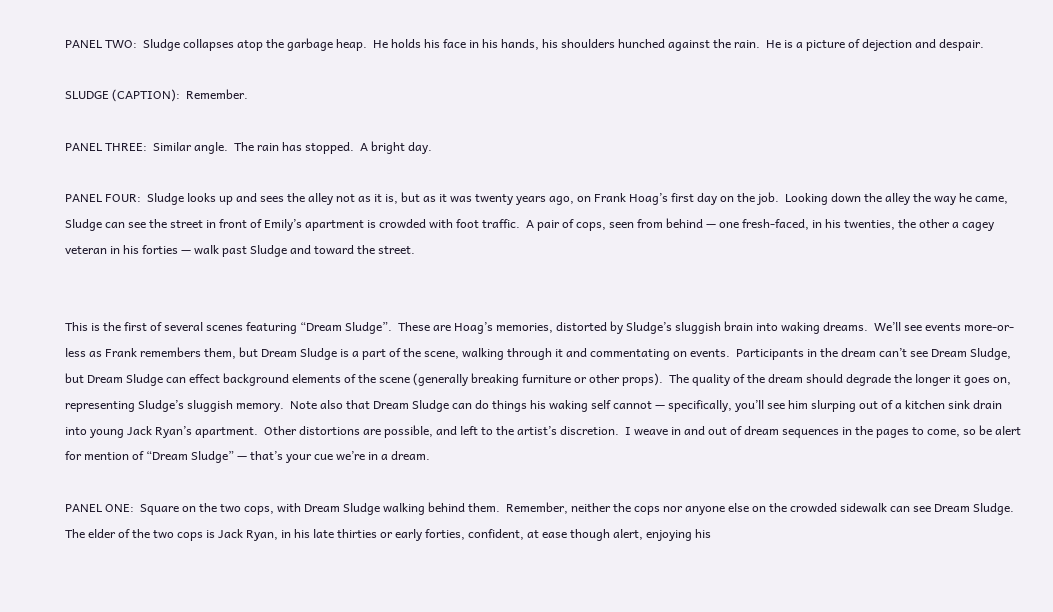PANEL TWO:  Sludge collapses atop the garbage heap.  He holds his face in his hands, his shoulders hunched against the rain.  He is a picture of dejection and despair.

SLUDGE (CAPTION):  Remember.

PANEL THREE:  Similar angle.  The rain has stopped.  A bright day.

PANEL FOUR:  Sludge looks up and sees the alley not as it is, but as it was twenty years ago, on Frank Hoag’s first day on the job.  Looking down the alley the way he came, Sludge can see the street in front of Emily’s apartment is crowded with foot traffic.  A pair of cops, seen from behind — one fresh-faced, in his twenties, the other a cagey veteran in his forties — walk past Sludge and toward the street.


This is the first of several scenes featuring “Dream Sludge”.  These are Hoag’s memories, distorted by Sludge’s sluggish brain into waking dreams.  We’ll see events more-or-less as Frank remembers them, but Dream Sludge is a part of the scene, walking through it and commentating on events.  Participants in the dream can’t see Dream Sludge, but Dream Sludge can effect background elements of the scene (generally breaking furniture or other props).  The quality of the dream should degrade the longer it goes on, representing Sludge’s sluggish memory.  Note also that Dream Sludge can do things his waking self cannot — specifically, you’ll see him slurping out of a kitchen sink drain into young Jack Ryan’s apartment.  Other distortions are possible, and left to the artist’s discretion.  I weave in and out of dream sequences in the pages to come, so be alert for mention of “Dream Sludge” — that’s your cue we’re in a dream.

PANEL ONE:  Square on the two cops, with Dream Sludge walking behind them.  Remember, neither the cops nor anyone else on the crowded sidewalk can see Dream Sludge.  The elder of the two cops is Jack Ryan, in his late thirties or early forties, confident, at ease though alert, enjoying his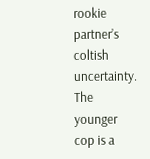rookie partner’s coltish uncertainty.  The younger cop is a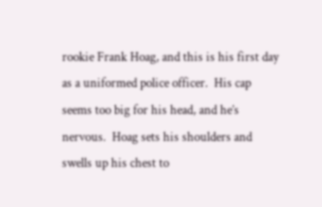rookie Frank Hoag, and this is his first day as a uniformed police officer.  His cap seems too big for his head, and he’s nervous.  Hoag sets his shoulders and swells up his chest to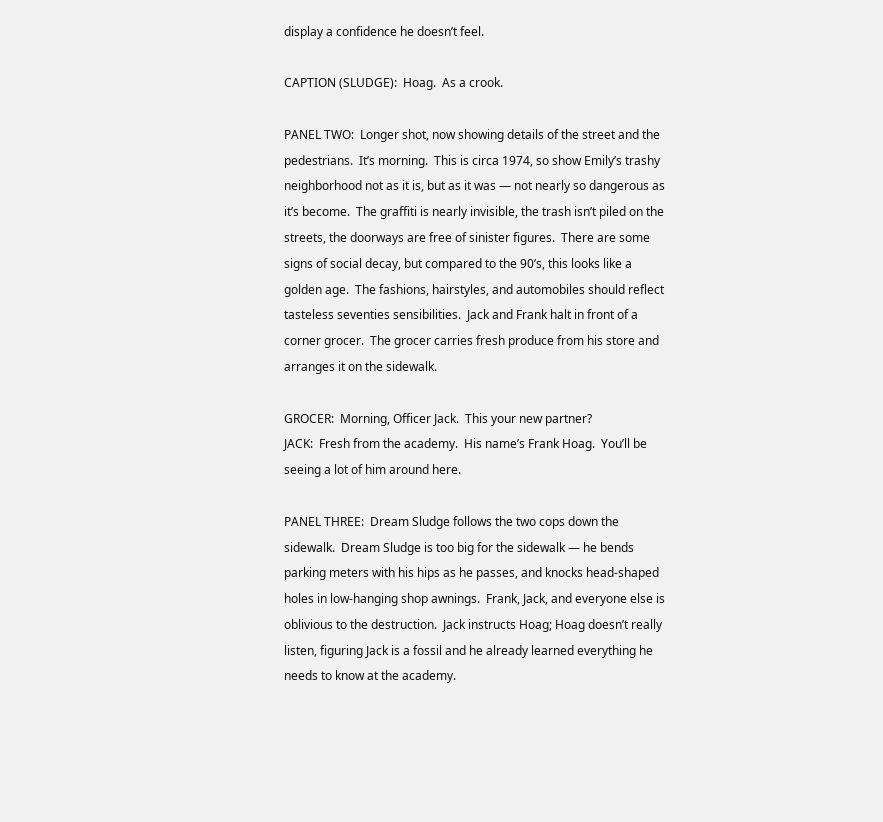display a confidence he doesn’t feel.

CAPTION (SLUDGE):  Hoag.  As a crook.

PANEL TWO:  Longer shot, now showing details of the street and the pedestrians.  It’s morning.  This is circa 1974, so show Emily’s trashy neighborhood not as it is, but as it was — not nearly so dangerous as it’s become.  The graffiti is nearly invisible, the trash isn’t piled on the streets, the doorways are free of sinister figures.  There are some signs of social decay, but compared to the 90’s, this looks like a golden age.  The fashions, hairstyles, and automobiles should reflect tasteless seventies sensibilities.  Jack and Frank halt in front of a corner grocer.  The grocer carries fresh produce from his store and arranges it on the sidewalk.

GROCER:  Morning, Officer Jack.  This your new partner?
JACK:  Fresh from the academy.  His name’s Frank Hoag.  You’ll be seeing a lot of him around here.

PANEL THREE:  Dream Sludge follows the two cops down the sidewalk.  Dream Sludge is too big for the sidewalk — he bends parking meters with his hips as he passes, and knocks head-shaped holes in low-hanging shop awnings.  Frank, Jack, and everyone else is oblivious to the destruction.  Jack instructs Hoag; Hoag doesn’t really listen, figuring Jack is a fossil and he already learned everything he needs to know at the academy.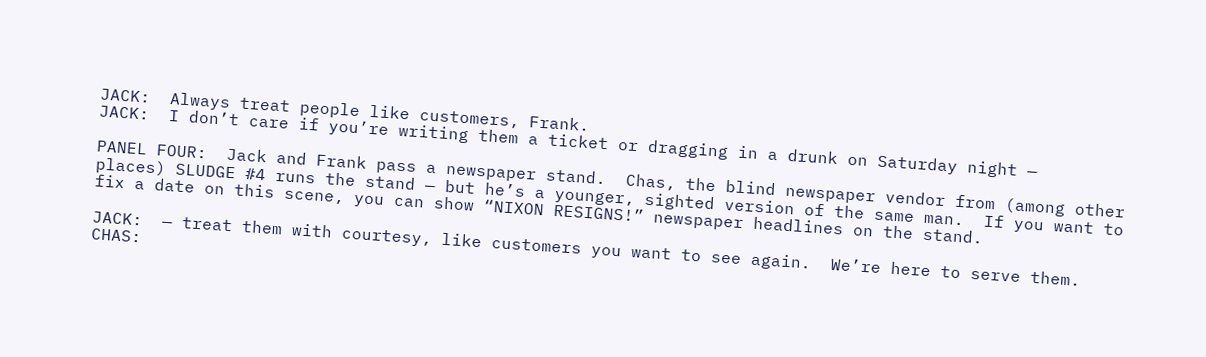JACK:  Always treat people like customers, Frank.
JACK:  I don’t care if you’re writing them a ticket or dragging in a drunk on Saturday night —

PANEL FOUR:  Jack and Frank pass a newspaper stand.  Chas, the blind newspaper vendor from (among other places) SLUDGE #4 runs the stand — but he’s a younger, sighted version of the same man.  If you want to fix a date on this scene, you can show “NIXON RESIGNS!” newspaper headlines on the stand.

JACK:  — treat them with courtesy, like customers you want to see again.  We’re here to serve them.
CHAS: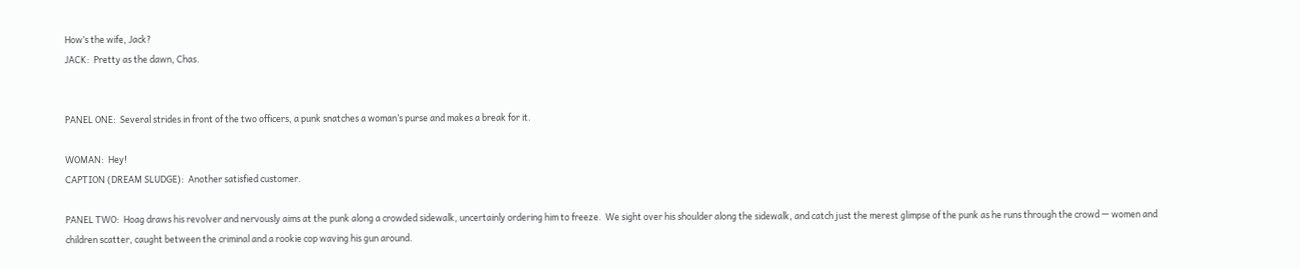How’s the wife, Jack?
JACK:  Pretty as the dawn, Chas.


PANEL ONE:  Several strides in front of the two officers, a punk snatches a woman’s purse and makes a break for it.

WOMAN:  Hey!
CAPTION (DREAM SLUDGE):  Another satisfied customer.

PANEL TWO:  Hoag draws his revolver and nervously aims at the punk along a crowded sidewalk, uncertainly ordering him to freeze.  We sight over his shoulder along the sidewalk, and catch just the merest glimpse of the punk as he runs through the crowd — women and children scatter, caught between the criminal and a rookie cop waving his gun around.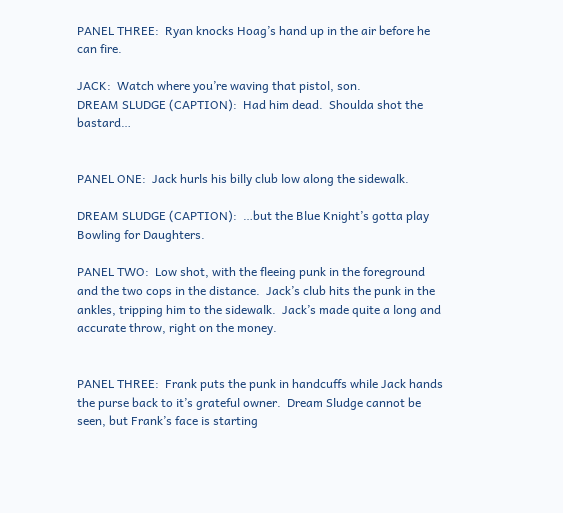PANEL THREE:  Ryan knocks Hoag’s hand up in the air before he can fire.

JACK:  Watch where you’re waving that pistol, son.
DREAM SLUDGE (CAPTION):  Had him dead.  Shoulda shot the bastard…


PANEL ONE:  Jack hurls his billy club low along the sidewalk.

DREAM SLUDGE (CAPTION):  …but the Blue Knight’s gotta play Bowling for Daughters.

PANEL TWO:  Low shot, with the fleeing punk in the foreground and the two cops in the distance.  Jack’s club hits the punk in the ankles, tripping him to the sidewalk.  Jack’s made quite a long and accurate throw, right on the money.


PANEL THREE:  Frank puts the punk in handcuffs while Jack hands the purse back to it’s grateful owner.  Dream Sludge cannot be seen, but Frank’s face is starting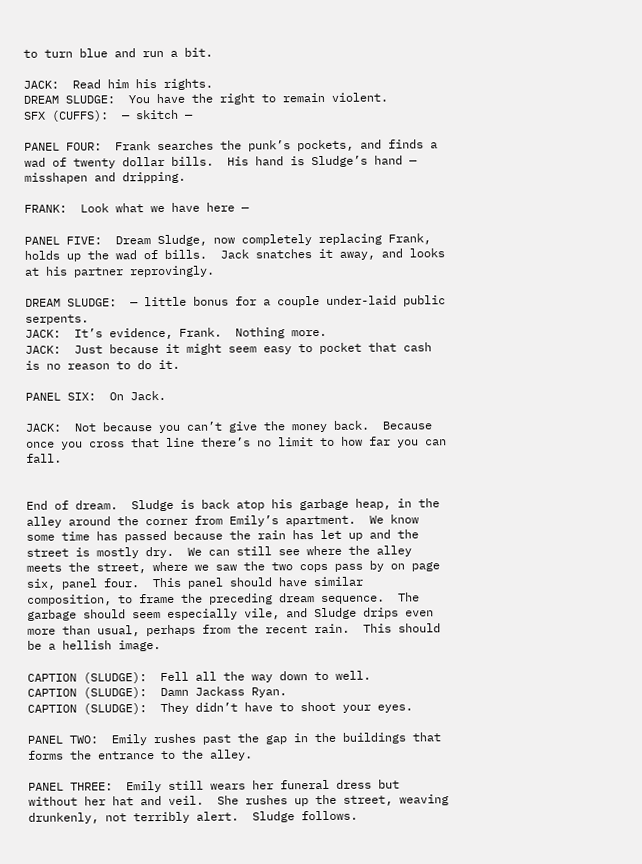to turn blue and run a bit.

JACK:  Read him his rights.
DREAM SLUDGE:  You have the right to remain violent.
SFX (CUFFS):  — skitch —

PANEL FOUR:  Frank searches the punk’s pockets, and finds a wad of twenty dollar bills.  His hand is Sludge’s hand — misshapen and dripping.

FRANK:  Look what we have here —

PANEL FIVE:  Dream Sludge, now completely replacing Frank, holds up the wad of bills.  Jack snatches it away, and looks at his partner reprovingly.

DREAM SLUDGE:  — little bonus for a couple under-laid public serpents.
JACK:  It’s evidence, Frank.  Nothing more.
JACK:  Just because it might seem easy to pocket that cash is no reason to do it.

PANEL SIX:  On Jack.

JACK:  Not because you can’t give the money back.  Because once you cross that line there’s no limit to how far you can fall.


End of dream.  Sludge is back atop his garbage heap, in the alley around the corner from Emily’s apartment.  We know some time has passed because the rain has let up and the street is mostly dry.  We can still see where the alley meets the street, where we saw the two cops pass by on page six, panel four.  This panel should have similar composition, to frame the preceding dream sequence.  The garbage should seem especially vile, and Sludge drips even more than usual, perhaps from the recent rain.  This should be a hellish image.

CAPTION (SLUDGE):  Fell all the way down to well.
CAPTION (SLUDGE):  Damn Jackass Ryan.
CAPTION (SLUDGE):  They didn’t have to shoot your eyes.

PANEL TWO:  Emily rushes past the gap in the buildings that forms the entrance to the alley.

PANEL THREE:  Emily still wears her funeral dress but without her hat and veil.  She rushes up the street, weaving drunkenly, not terribly alert.  Sludge follows.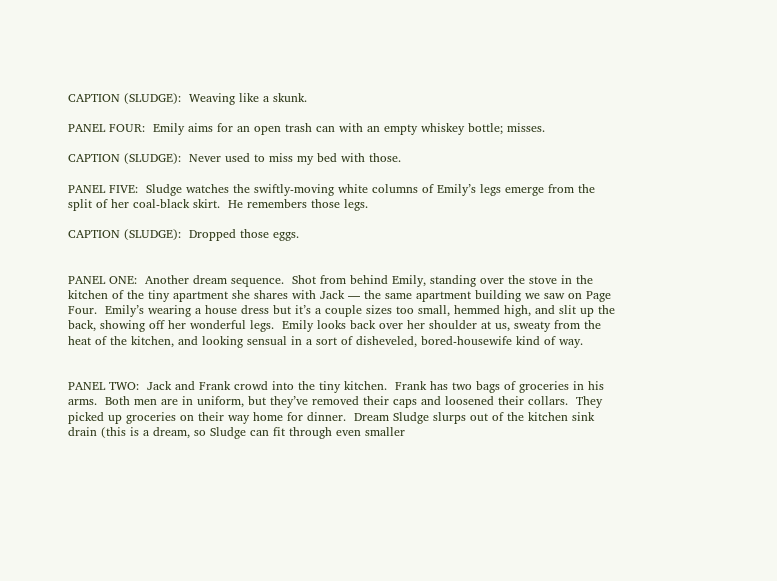CAPTION (SLUDGE):  Weaving like a skunk.

PANEL FOUR:  Emily aims for an open trash can with an empty whiskey bottle; misses.

CAPTION (SLUDGE):  Never used to miss my bed with those.

PANEL FIVE:  Sludge watches the swiftly-moving white columns of Emily’s legs emerge from the split of her coal-black skirt.  He remembers those legs.

CAPTION (SLUDGE):  Dropped those eggs.


PANEL ONE:  Another dream sequence.  Shot from behind Emily, standing over the stove in the kitchen of the tiny apartment she shares with Jack — the same apartment building we saw on Page Four.  Emily’s wearing a house dress but it’s a couple sizes too small, hemmed high, and slit up the back, showing off her wonderful legs.  Emily looks back over her shoulder at us, sweaty from the heat of the kitchen, and looking sensual in a sort of disheveled, bored-housewife kind of way.


PANEL TWO:  Jack and Frank crowd into the tiny kitchen.  Frank has two bags of groceries in his arms.  Both men are in uniform, but they’ve removed their caps and loosened their collars.  They picked up groceries on their way home for dinner.  Dream Sludge slurps out of the kitchen sink drain (this is a dream, so Sludge can fit through even smaller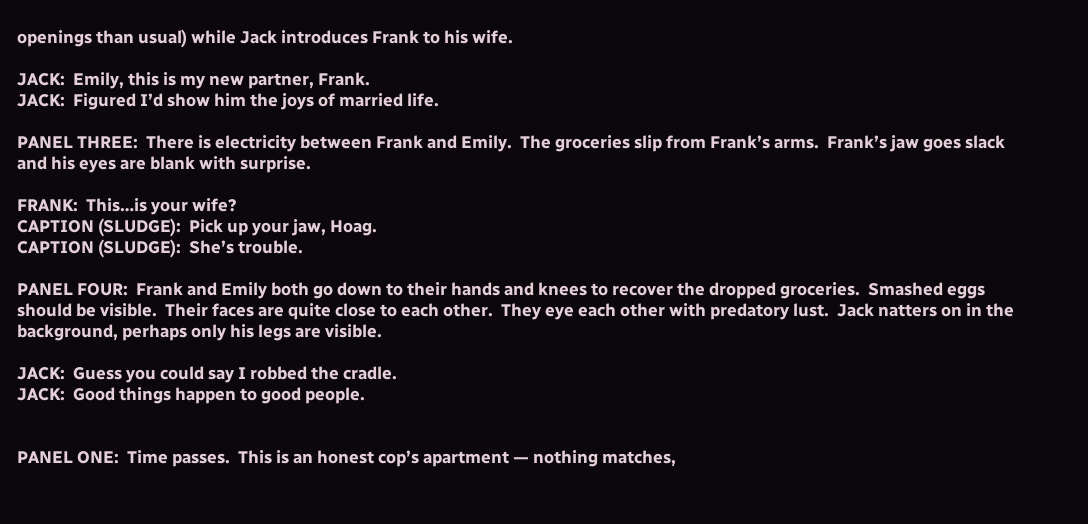openings than usual) while Jack introduces Frank to his wife.

JACK:  Emily, this is my new partner, Frank.
JACK:  Figured I’d show him the joys of married life.

PANEL THREE:  There is electricity between Frank and Emily.  The groceries slip from Frank’s arms.  Frank’s jaw goes slack and his eyes are blank with surprise.

FRANK:  This…is your wife?
CAPTION (SLUDGE):  Pick up your jaw, Hoag.
CAPTION (SLUDGE):  She’s trouble.

PANEL FOUR:  Frank and Emily both go down to their hands and knees to recover the dropped groceries.  Smashed eggs should be visible.  Their faces are quite close to each other.  They eye each other with predatory lust.  Jack natters on in the background, perhaps only his legs are visible.

JACK:  Guess you could say I robbed the cradle.
JACK:  Good things happen to good people.


PANEL ONE:  Time passes.  This is an honest cop’s apartment — nothing matches,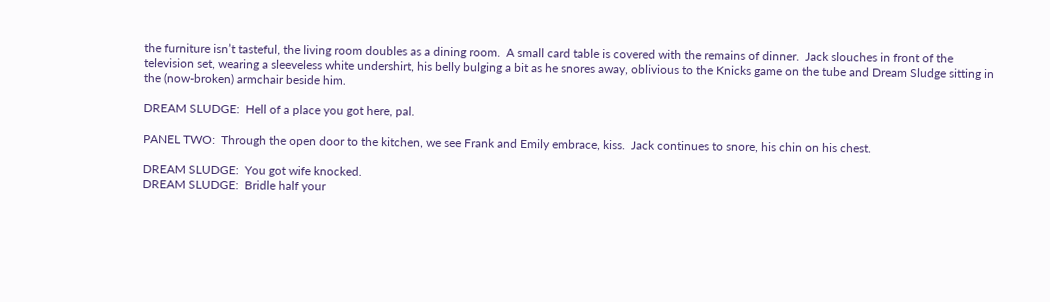the furniture isn’t tasteful, the living room doubles as a dining room.  A small card table is covered with the remains of dinner.  Jack slouches in front of the television set, wearing a sleeveless white undershirt, his belly bulging a bit as he snores away, oblivious to the Knicks game on the tube and Dream Sludge sitting in the (now-broken) armchair beside him.

DREAM SLUDGE:  Hell of a place you got here, pal.

PANEL TWO:  Through the open door to the kitchen, we see Frank and Emily embrace, kiss.  Jack continues to snore, his chin on his chest.

DREAM SLUDGE:  You got wife knocked.
DREAM SLUDGE:  Bridle half your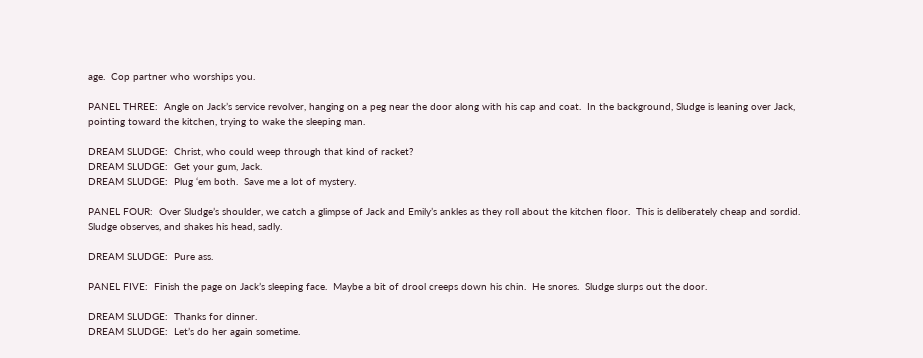age.  Cop partner who worships you.

PANEL THREE:  Angle on Jack’s service revolver, hanging on a peg near the door along with his cap and coat.  In the background, Sludge is leaning over Jack, pointing toward the kitchen, trying to wake the sleeping man.

DREAM SLUDGE:  Christ, who could weep through that kind of racket?
DREAM SLUDGE:  Get your gum, Jack.
DREAM SLUDGE:  Plug ‘em both.  Save me a lot of mystery.

PANEL FOUR:  Over Sludge’s shoulder, we catch a glimpse of Jack and Emily’s ankles as they roll about the kitchen floor.  This is deliberately cheap and sordid.  Sludge observes, and shakes his head, sadly.

DREAM SLUDGE:  Pure ass.

PANEL FIVE:  Finish the page on Jack’s sleeping face.  Maybe a bit of drool creeps down his chin.  He snores.  Sludge slurps out the door.

DREAM SLUDGE:  Thanks for dinner.
DREAM SLUDGE:  Let’s do her again sometime.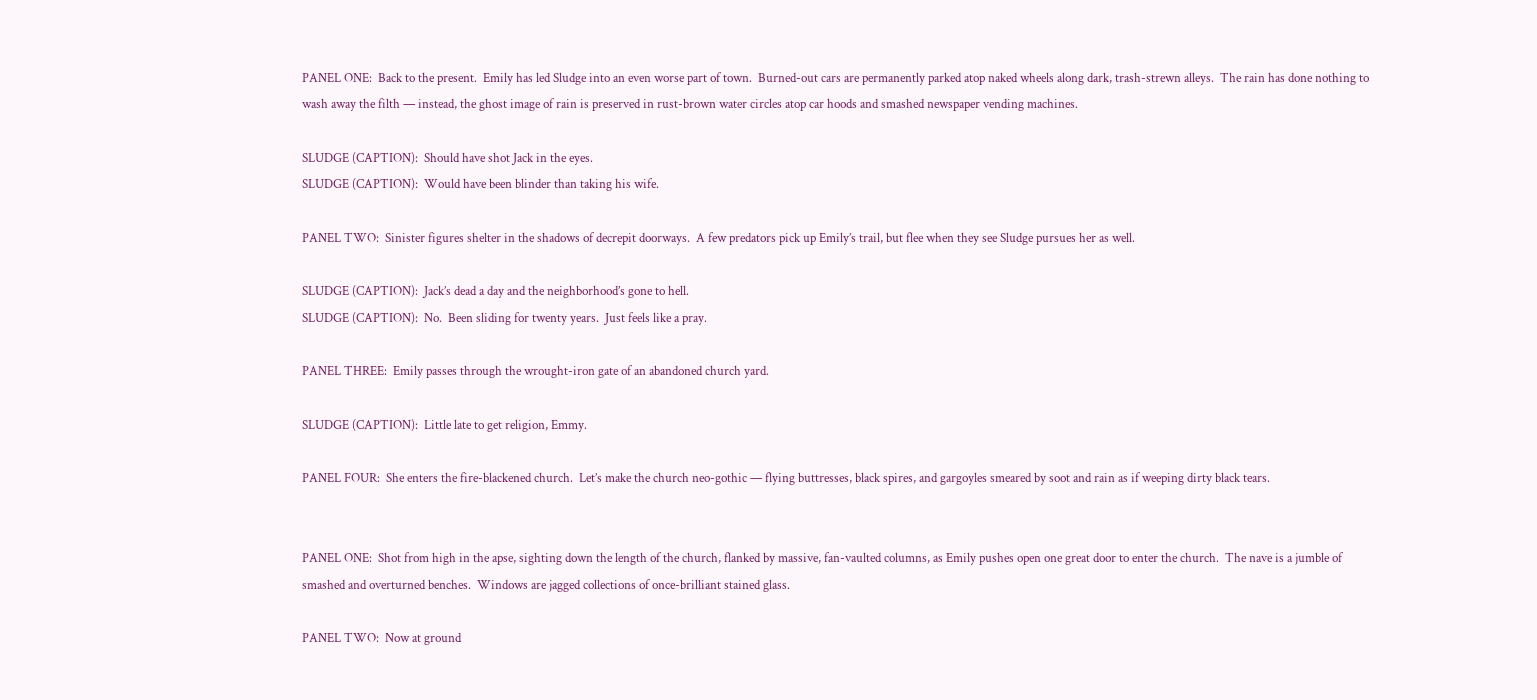PANEL ONE:  Back to the present.  Emily has led Sludge into an even worse part of town.  Burned-out cars are permanently parked atop naked wheels along dark, trash-strewn alleys.  The rain has done nothing to wash away the filth — instead, the ghost image of rain is preserved in rust-brown water circles atop car hoods and smashed newspaper vending machines.

SLUDGE (CAPTION):  Should have shot Jack in the eyes.
SLUDGE (CAPTION):  Would have been blinder than taking his wife.

PANEL TWO:  Sinister figures shelter in the shadows of decrepit doorways.  A few predators pick up Emily’s trail, but flee when they see Sludge pursues her as well.

SLUDGE (CAPTION):  Jack’s dead a day and the neighborhood’s gone to hell.
SLUDGE (CAPTION):  No.  Been sliding for twenty years.  Just feels like a pray.

PANEL THREE:  Emily passes through the wrought-iron gate of an abandoned church yard.

SLUDGE (CAPTION):  Little late to get religion, Emmy.

PANEL FOUR:  She enters the fire-blackened church.  Let’s make the church neo-gothic — flying buttresses, black spires, and gargoyles smeared by soot and rain as if weeping dirty black tears.


PANEL ONE:  Shot from high in the apse, sighting down the length of the church, flanked by massive, fan-vaulted columns, as Emily pushes open one great door to enter the church.  The nave is a jumble of smashed and overturned benches.  Windows are jagged collections of once-brilliant stained glass.

PANEL TWO:  Now at ground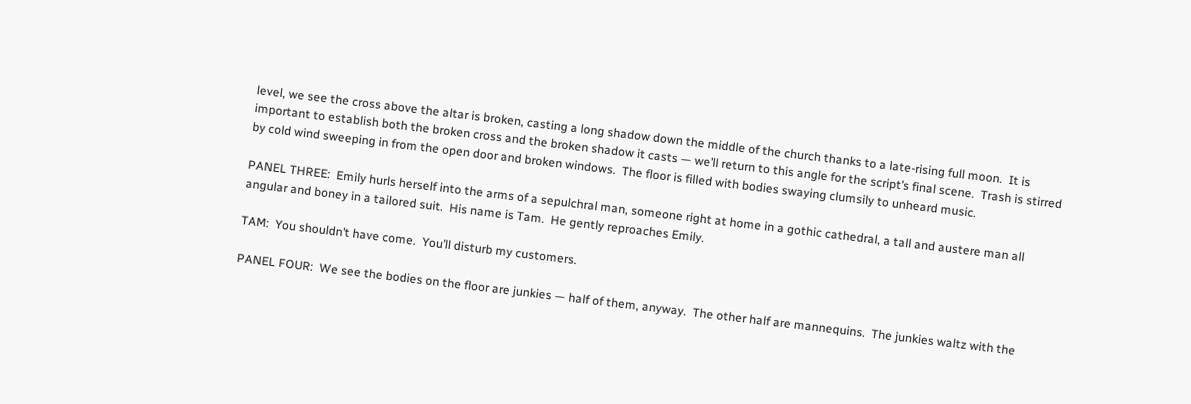level, we see the cross above the altar is broken, casting a long shadow down the middle of the church thanks to a late-rising full moon.  It is important to establish both the broken cross and the broken shadow it casts — we’ll return to this angle for the script’s final scene.  Trash is stirred by cold wind sweeping in from the open door and broken windows.  The floor is filled with bodies swaying clumsily to unheard music.

PANEL THREE:  Emily hurls herself into the arms of a sepulchral man, someone right at home in a gothic cathedral, a tall and austere man all angular and boney in a tailored suit.  His name is Tam.  He gently reproaches Emily.

TAM:  You shouldn’t have come.  You’ll disturb my customers.

PANEL FOUR:  We see the bodies on the floor are junkies — half of them, anyway.  The other half are mannequins.  The junkies waltz with the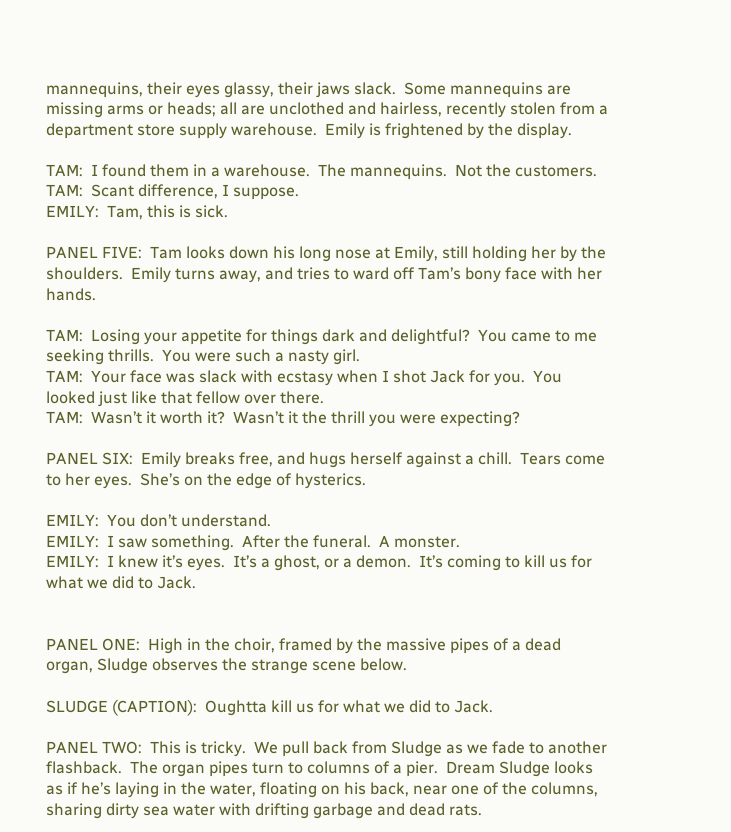mannequins, their eyes glassy, their jaws slack.  Some mannequins are missing arms or heads; all are unclothed and hairless, recently stolen from a department store supply warehouse.  Emily is frightened by the display.

TAM:  I found them in a warehouse.  The mannequins.  Not the customers.
TAM:  Scant difference, I suppose.
EMILY:  Tam, this is sick.

PANEL FIVE:  Tam looks down his long nose at Emily, still holding her by the shoulders.  Emily turns away, and tries to ward off Tam’s bony face with her hands.

TAM:  Losing your appetite for things dark and delightful?  You came to me seeking thrills.  You were such a nasty girl.
TAM:  Your face was slack with ecstasy when I shot Jack for you.  You looked just like that fellow over there.
TAM:  Wasn’t it worth it?  Wasn’t it the thrill you were expecting?

PANEL SIX:  Emily breaks free, and hugs herself against a chill.  Tears come to her eyes.  She’s on the edge of hysterics.

EMILY:  You don’t understand.
EMILY:  I saw something.  After the funeral.  A monster.
EMILY:  I knew it’s eyes.  It’s a ghost, or a demon.  It’s coming to kill us for what we did to Jack.


PANEL ONE:  High in the choir, framed by the massive pipes of a dead organ, Sludge observes the strange scene below.

SLUDGE (CAPTION):  Oughtta kill us for what we did to Jack.

PANEL TWO:  This is tricky.  We pull back from Sludge as we fade to another flashback.  The organ pipes turn to columns of a pier.  Dream Sludge looks as if he’s laying in the water, floating on his back, near one of the columns, sharing dirty sea water with drifting garbage and dead rats.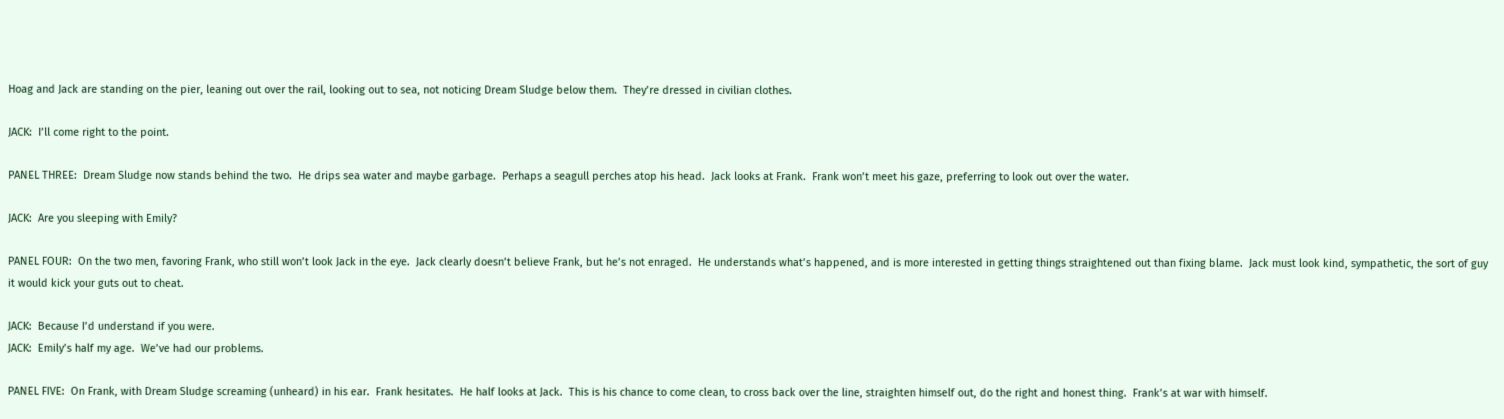Hoag and Jack are standing on the pier, leaning out over the rail, looking out to sea, not noticing Dream Sludge below them.  They’re dressed in civilian clothes.

JACK:  I’ll come right to the point.

PANEL THREE:  Dream Sludge now stands behind the two.  He drips sea water and maybe garbage.  Perhaps a seagull perches atop his head.  Jack looks at Frank.  Frank won’t meet his gaze, preferring to look out over the water.

JACK:  Are you sleeping with Emily?

PANEL FOUR:  On the two men, favoring Frank, who still won’t look Jack in the eye.  Jack clearly doesn’t believe Frank, but he’s not enraged.  He understands what’s happened, and is more interested in getting things straightened out than fixing blame.  Jack must look kind, sympathetic, the sort of guy it would kick your guts out to cheat.

JACK:  Because I’d understand if you were.
JACK:  Emily’s half my age.  We’ve had our problems.

PANEL FIVE:  On Frank, with Dream Sludge screaming (unheard) in his ear.  Frank hesitates.  He half looks at Jack.  This is his chance to come clean, to cross back over the line, straighten himself out, do the right and honest thing.  Frank’s at war with himself.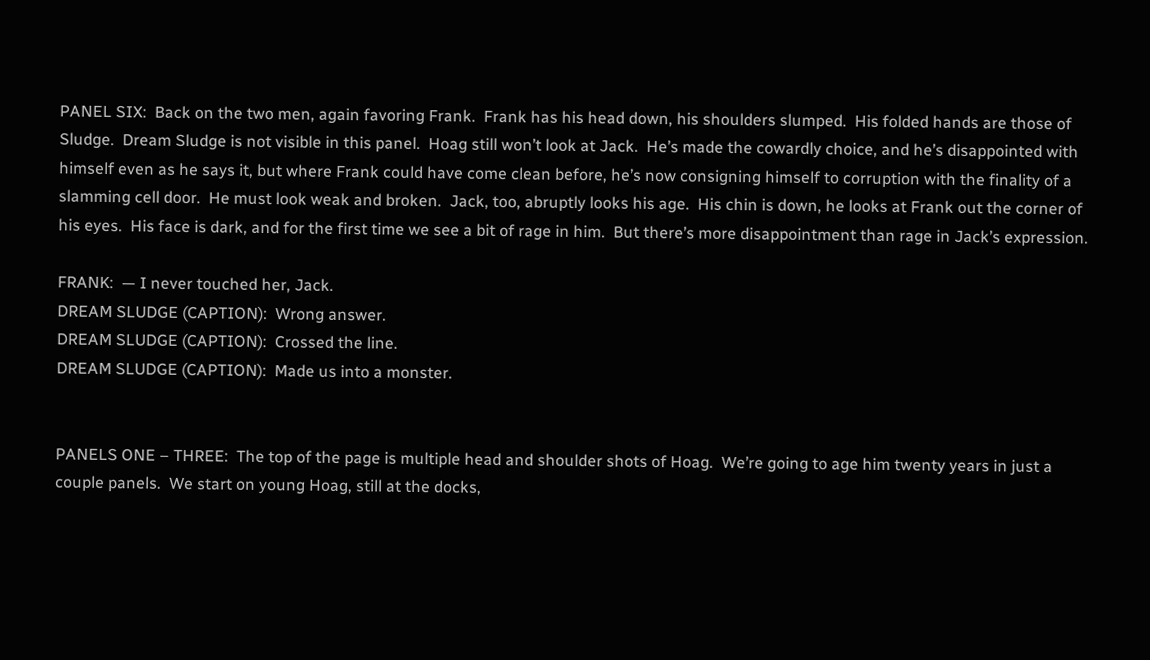PANEL SIX:  Back on the two men, again favoring Frank.  Frank has his head down, his shoulders slumped.  His folded hands are those of Sludge.  Dream Sludge is not visible in this panel.  Hoag still won’t look at Jack.  He’s made the cowardly choice, and he’s disappointed with himself even as he says it, but where Frank could have come clean before, he’s now consigning himself to corruption with the finality of a slamming cell door.  He must look weak and broken.  Jack, too, abruptly looks his age.  His chin is down, he looks at Frank out the corner of his eyes.  His face is dark, and for the first time we see a bit of rage in him.  But there’s more disappointment than rage in Jack’s expression.

FRANK:  — I never touched her, Jack.
DREAM SLUDGE (CAPTION):  Wrong answer.
DREAM SLUDGE (CAPTION):  Crossed the line.
DREAM SLUDGE (CAPTION):  Made us into a monster.


PANELS ONE – THREE:  The top of the page is multiple head and shoulder shots of Hoag.  We’re going to age him twenty years in just a couple panels.  We start on young Hoag, still at the docks,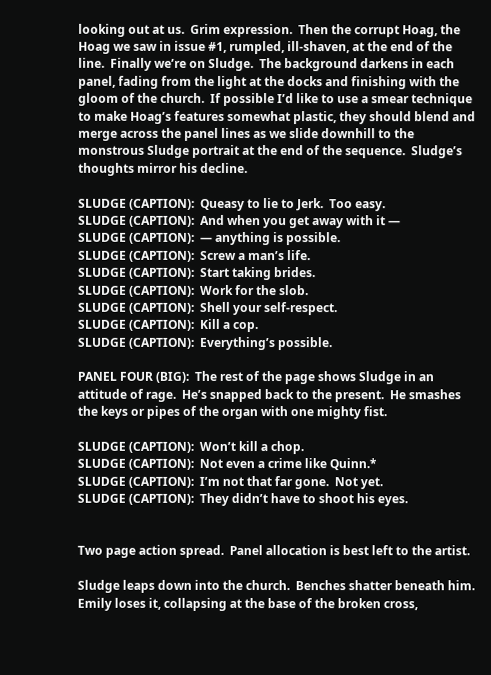looking out at us.  Grim expression.  Then the corrupt Hoag, the Hoag we saw in issue #1, rumpled, ill-shaven, at the end of the line.  Finally we’re on Sludge.  The background darkens in each panel, fading from the light at the docks and finishing with the gloom of the church.  If possible I’d like to use a smear technique to make Hoag’s features somewhat plastic, they should blend and merge across the panel lines as we slide downhill to the monstrous Sludge portrait at the end of the sequence.  Sludge’s thoughts mirror his decline.

SLUDGE (CAPTION):  Queasy to lie to Jerk.  Too easy.
SLUDGE (CAPTION):  And when you get away with it —
SLUDGE (CAPTION):  — anything is possible.
SLUDGE (CAPTION):  Screw a man’s life.
SLUDGE (CAPTION):  Start taking brides.
SLUDGE (CAPTION):  Work for the slob.
SLUDGE (CAPTION):  Shell your self-respect.
SLUDGE (CAPTION):  Kill a cop.
SLUDGE (CAPTION):  Everything’s possible.

PANEL FOUR (BIG):  The rest of the page shows Sludge in an attitude of rage.  He’s snapped back to the present.  He smashes the keys or pipes of the organ with one mighty fist.

SLUDGE (CAPTION):  Won’t kill a chop.
SLUDGE (CAPTION):  Not even a crime like Quinn.*
SLUDGE (CAPTION):  I’m not that far gone.  Not yet.
SLUDGE (CAPTION):  They didn’t have to shoot his eyes.


Two page action spread.  Panel allocation is best left to the artist.

Sludge leaps down into the church.  Benches shatter beneath him.  Emily loses it, collapsing at the base of the broken cross,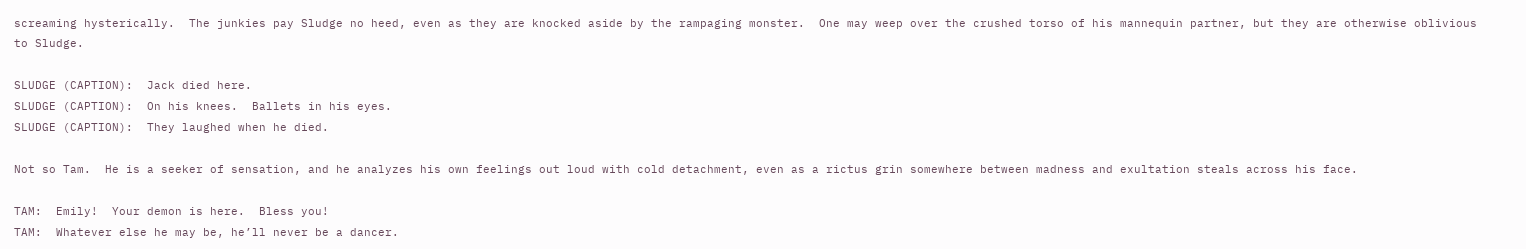screaming hysterically.  The junkies pay Sludge no heed, even as they are knocked aside by the rampaging monster.  One may weep over the crushed torso of his mannequin partner, but they are otherwise oblivious to Sludge.

SLUDGE (CAPTION):  Jack died here.
SLUDGE (CAPTION):  On his knees.  Ballets in his eyes.
SLUDGE (CAPTION):  They laughed when he died.

Not so Tam.  He is a seeker of sensation, and he analyzes his own feelings out loud with cold detachment, even as a rictus grin somewhere between madness and exultation steals across his face.

TAM:  Emily!  Your demon is here.  Bless you!
TAM:  Whatever else he may be, he’ll never be a dancer.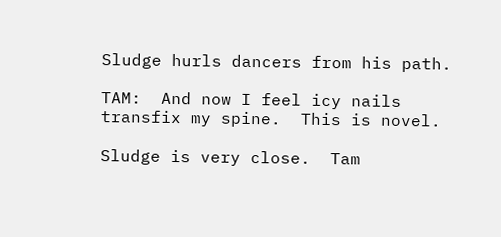Sludge hurls dancers from his path.

TAM:  And now I feel icy nails transfix my spine.  This is novel.

Sludge is very close.  Tam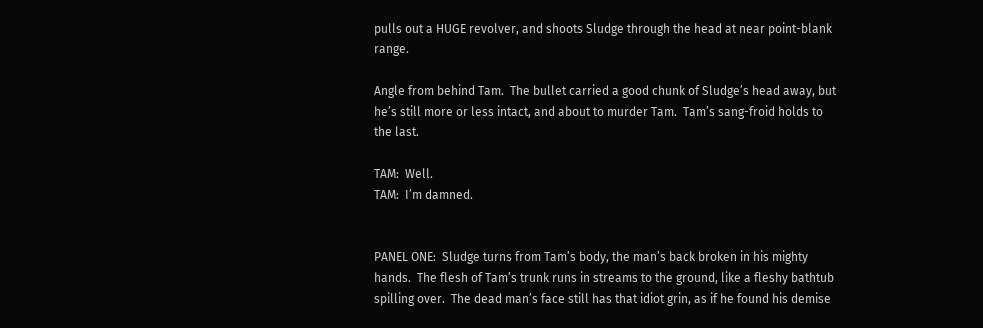pulls out a HUGE revolver, and shoots Sludge through the head at near point-blank range.

Angle from behind Tam.  The bullet carried a good chunk of Sludge’s head away, but he’s still more or less intact, and about to murder Tam.  Tam’s sang-froid holds to the last.

TAM:  Well.
TAM:  I’m damned.


PANEL ONE:  Sludge turns from Tam’s body, the man’s back broken in his mighty hands.  The flesh of Tam’s trunk runs in streams to the ground, like a fleshy bathtub spilling over.  The dead man’s face still has that idiot grin, as if he found his demise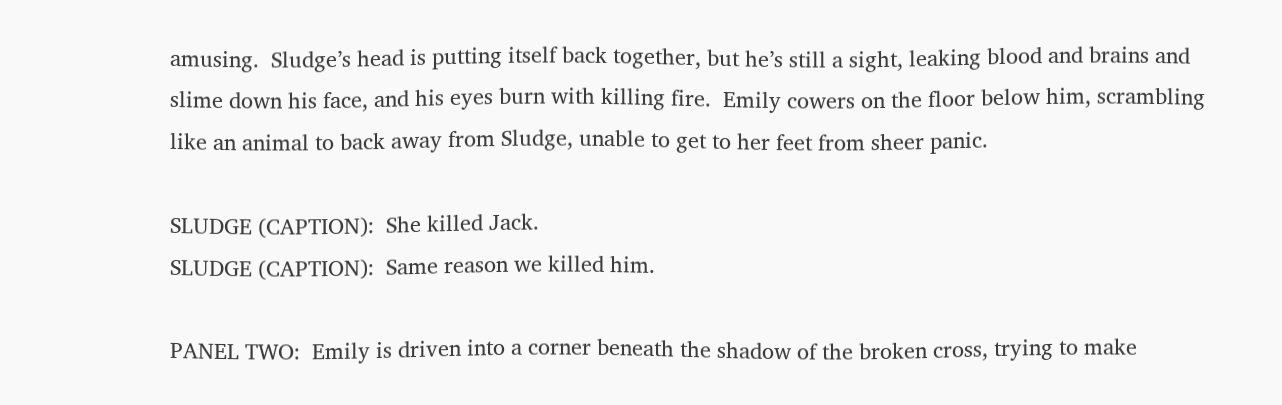amusing.  Sludge’s head is putting itself back together, but he’s still a sight, leaking blood and brains and slime down his face, and his eyes burn with killing fire.  Emily cowers on the floor below him, scrambling like an animal to back away from Sludge, unable to get to her feet from sheer panic.

SLUDGE (CAPTION):  She killed Jack.
SLUDGE (CAPTION):  Same reason we killed him.

PANEL TWO:  Emily is driven into a corner beneath the shadow of the broken cross, trying to make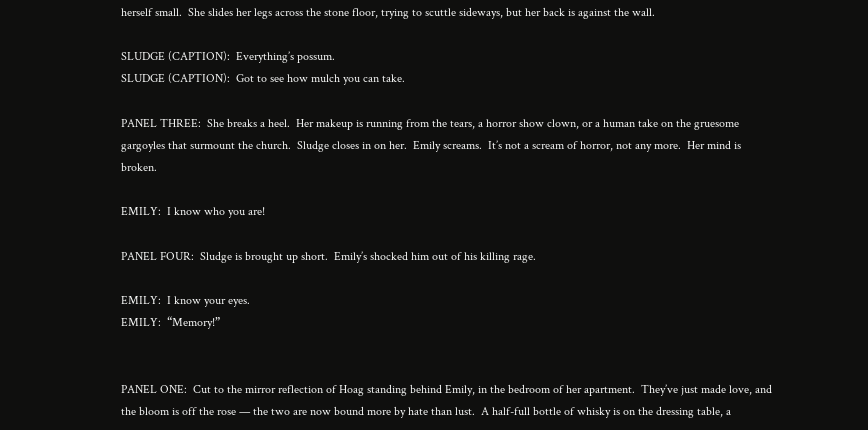herself small.  She slides her legs across the stone floor, trying to scuttle sideways, but her back is against the wall.

SLUDGE (CAPTION):  Everything’s possum.
SLUDGE (CAPTION):  Got to see how mulch you can take.

PANEL THREE:  She breaks a heel.  Her makeup is running from the tears, a horror show clown, or a human take on the gruesome gargoyles that surmount the church.  Sludge closes in on her.  Emily screams.  It’s not a scream of horror, not any more.  Her mind is broken.

EMILY:  I know who you are!

PANEL FOUR:  Sludge is brought up short.  Emily’s shocked him out of his killing rage.

EMILY:  I know your eyes.
EMILY:  “Memory!”


PANEL ONE:  Cut to the mirror reflection of Hoag standing behind Emily, in the bedroom of her apartment.  They’ve just made love, and the bloom is off the rose — the two are now bound more by hate than lust.  A half-full bottle of whisky is on the dressing table, a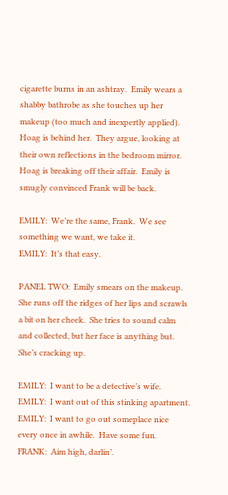cigarette burns in an ashtray.  Emily wears a shabby bathrobe as she touches up her makeup (too much and inexpertly applied).  Hoag is behind her.  They argue, looking at their own reflections in the bedroom mirror.  Hoag is breaking off their affair.  Emily is smugly convinced Frank will be back.

EMILY:  We’re the same, Frank.  We see something we want, we take it.
EMILY:  It’s that easy.

PANEL TWO:  Emily smears on the makeup.  She runs off the ridges of her lips and scrawls a bit on her cheek.  She tries to sound calm and collected, but her face is anything but.  She’s cracking up.

EMILY:  I want to be a detective’s wife.
EMILY:  I want out of this stinking apartment.
EMILY:  I want to go out someplace nice every once in awhile.  Have some fun.
FRANK:  Aim high, darlin’.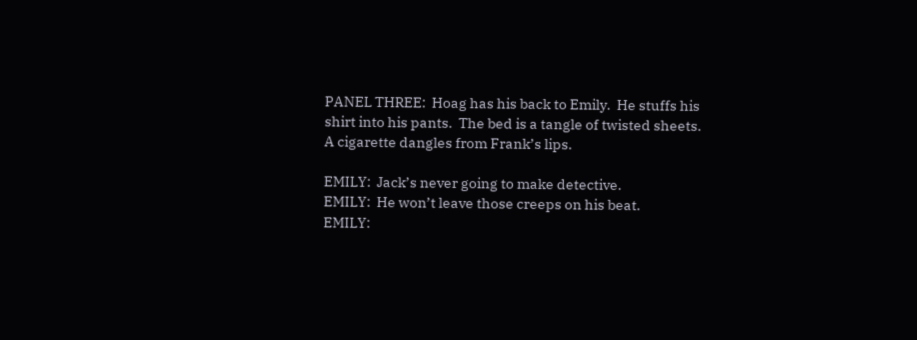PANEL THREE:  Hoag has his back to Emily.  He stuffs his shirt into his pants.  The bed is a tangle of twisted sheets.  A cigarette dangles from Frank’s lips.

EMILY:  Jack’s never going to make detective.
EMILY:  He won’t leave those creeps on his beat.
EMILY: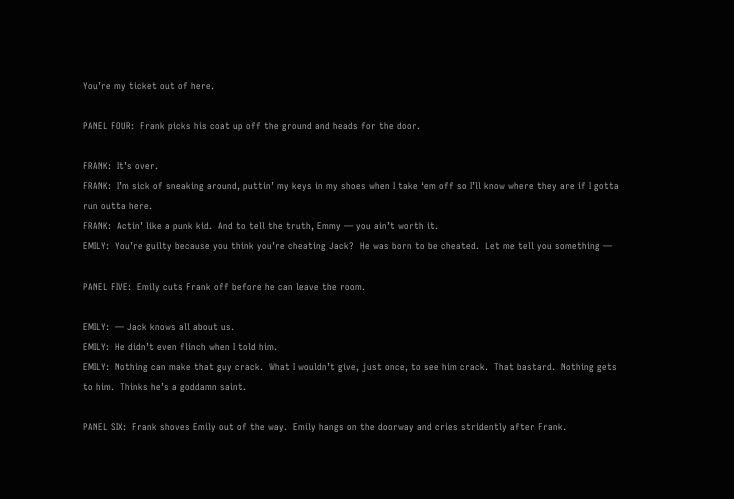You’re my ticket out of here.

PANEL FOUR:  Frank picks his coat up off the ground and heads for the door.

FRANK:  It’s over.
FRANK:  I’m sick of sneaking around, puttin’ my keys in my shoes when I take ‘em off so I’ll know where they are if I gotta run outta here.
FRANK:  Actin’ like a punk kid.  And to tell the truth, Emmy — you ain’t worth it.
EMILY:  You’re guilty because you think you’re cheating Jack?  He was born to be cheated.  Let me tell you something —

PANEL FIVE:  Emily cuts Frank off before he can leave the room.

EMILY:  — Jack knows all about us.
EMILY:  He didn’t even flinch when I told him.
EMILY:  Nothing can make that guy crack.  What I wouldn’t give, just once, to see him crack.  That bastard.  Nothing gets to him.  Thinks he’s a goddamn saint.

PANEL SIX:  Frank shoves Emily out of the way.  Emily hangs on the doorway and cries stridently after Frank.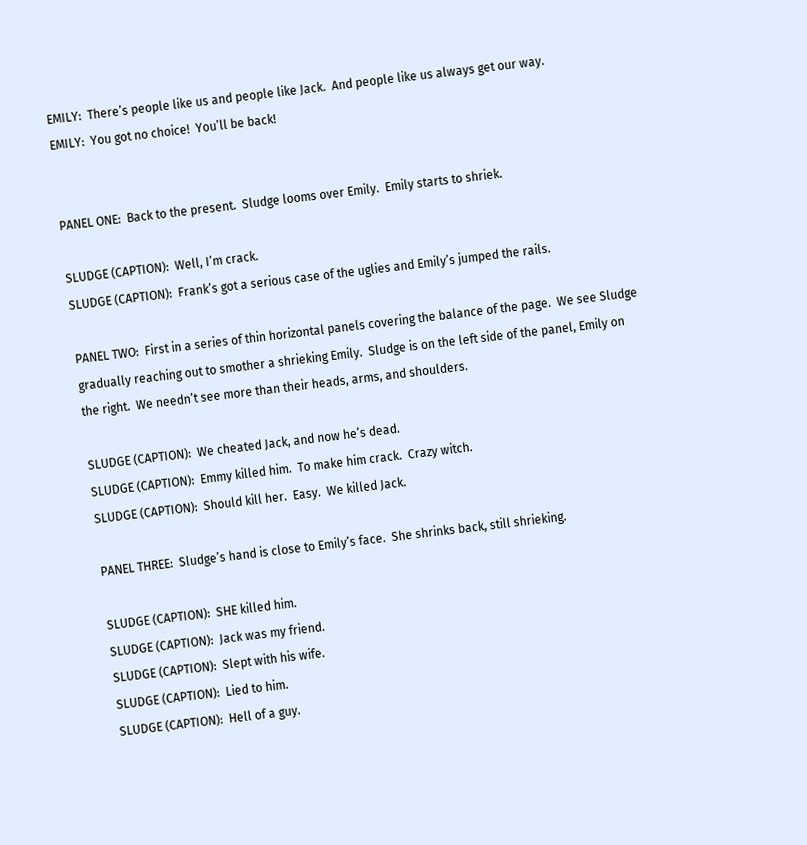EMILY:  There’s people like us and people like Jack.  And people like us always get our way.
EMILY:  You got no choice!  You’ll be back!


PANEL ONE:  Back to the present.  Sludge looms over Emily.  Emily starts to shriek.

SLUDGE (CAPTION):  Well, I’m crack.
SLUDGE (CAPTION):  Frank’s got a serious case of the uglies and Emily’s jumped the rails.

PANEL TWO:  First in a series of thin horizontal panels covering the balance of the page.  We see Sludge gradually reaching out to smother a shrieking Emily.  Sludge is on the left side of the panel, Emily on the right.  We needn’t see more than their heads, arms, and shoulders.

SLUDGE (CAPTION):  We cheated Jack, and now he’s dead.
SLUDGE (CAPTION):  Emmy killed him.  To make him crack.  Crazy witch.
SLUDGE (CAPTION):  Should kill her.  Easy.  We killed Jack.

PANEL THREE:  Sludge’s hand is close to Emily’s face.  She shrinks back, still shrieking.

SLUDGE (CAPTION):  SHE killed him.
SLUDGE (CAPTION):  Jack was my friend.
SLUDGE (CAPTION):  Slept with his wife.
SLUDGE (CAPTION):  Lied to him.
SLUDGE (CAPTION):  Hell of a guy.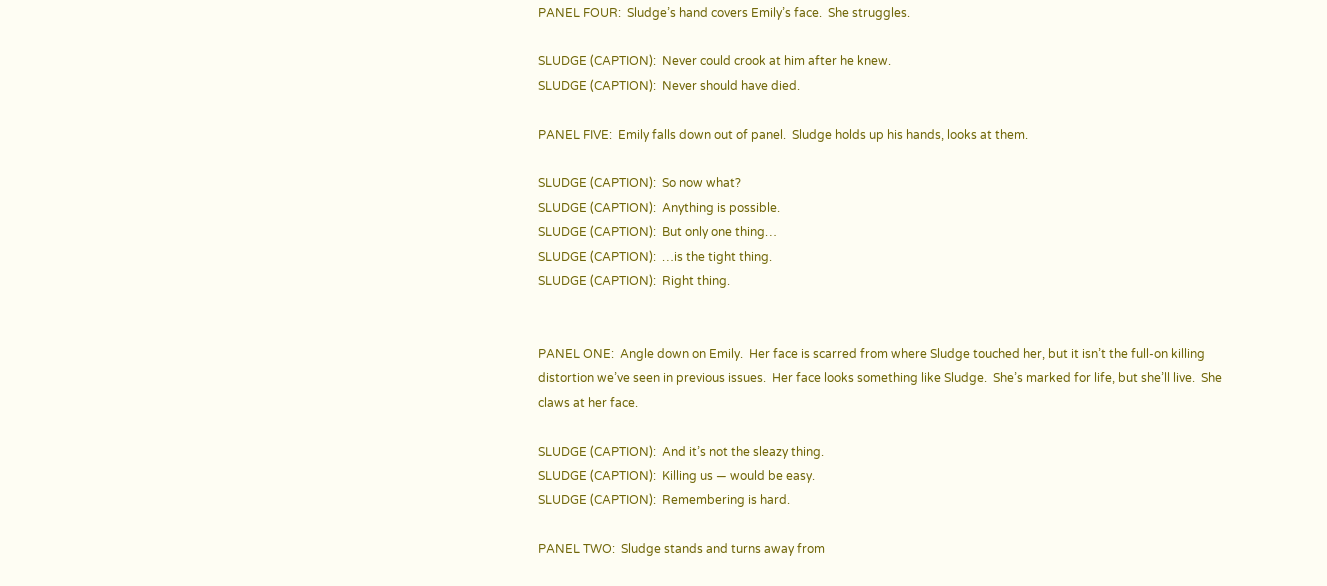PANEL FOUR:  Sludge’s hand covers Emily’s face.  She struggles.

SLUDGE (CAPTION):  Never could crook at him after he knew.
SLUDGE (CAPTION):  Never should have died.

PANEL FIVE:  Emily falls down out of panel.  Sludge holds up his hands, looks at them.

SLUDGE (CAPTION):  So now what?
SLUDGE (CAPTION):  Anything is possible.
SLUDGE (CAPTION):  But only one thing…
SLUDGE (CAPTION):  …is the tight thing.
SLUDGE (CAPTION):  Right thing.


PANEL ONE:  Angle down on Emily.  Her face is scarred from where Sludge touched her, but it isn’t the full-on killing distortion we’ve seen in previous issues.  Her face looks something like Sludge.  She’s marked for life, but she’ll live.  She claws at her face.

SLUDGE (CAPTION):  And it’s not the sleazy thing.
SLUDGE (CAPTION):  Killing us — would be easy.
SLUDGE (CAPTION):  Remembering is hard.

PANEL TWO:  Sludge stands and turns away from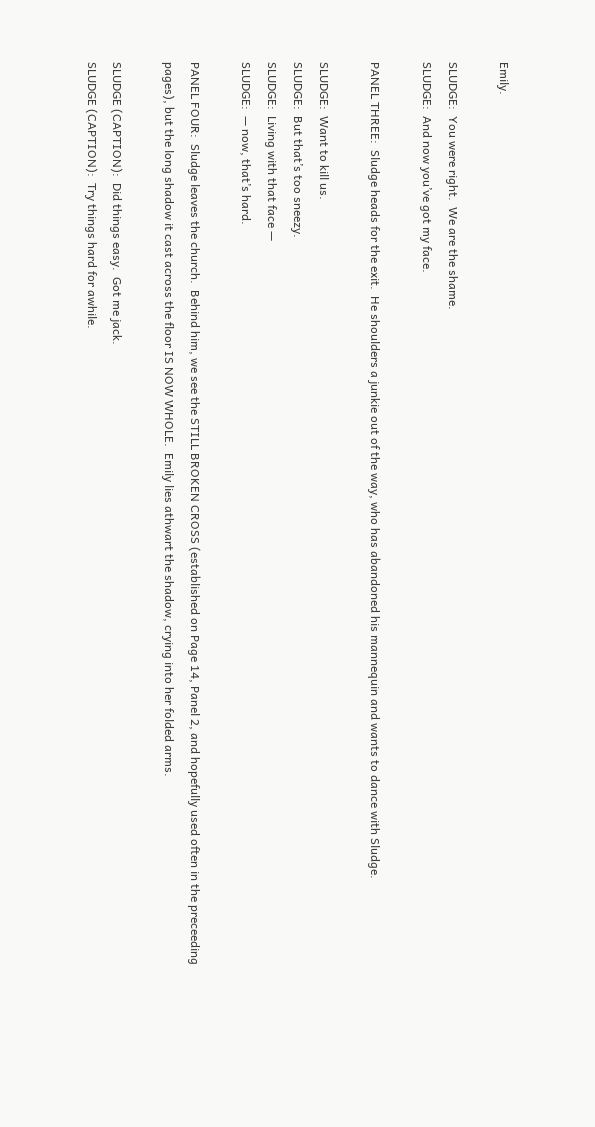Emily.

SLUDGE:  You were right.  We are the shame.
SLUDGE:  And now you’ve got my face.

PANEL THREE:  Sludge heads for the exit.  He shoulders a junkie out of the way, who has abandoned his mannequin and wants to dance with Sludge.

SLUDGE:  Want to kill us.
SLUDGE:  But that’s too sneezy.
SLUDGE:  Living with that face —
SLUDGE:  — now, that’s hard.

PANEL FOUR:  Sludge leaves the church.  Behind him, we see the STILL BROKEN CROSS (established on Page 14, Panel 2, and hopefully used often in the preceeding pages), but the long shadow it cast across the floor IS NOW WHOLE.  Emily lies athwart the shadow, crying into her folded arms.

SLUDGE (CAPTION):  Did things easy.  Got me jack.
SLUDGE (CAPTION):  Try things hard for awhile.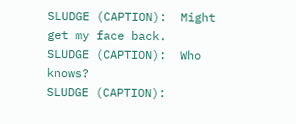SLUDGE (CAPTION):  Might get my face back.
SLUDGE (CAPTION):  Who knows?
SLUDGE (CAPTION):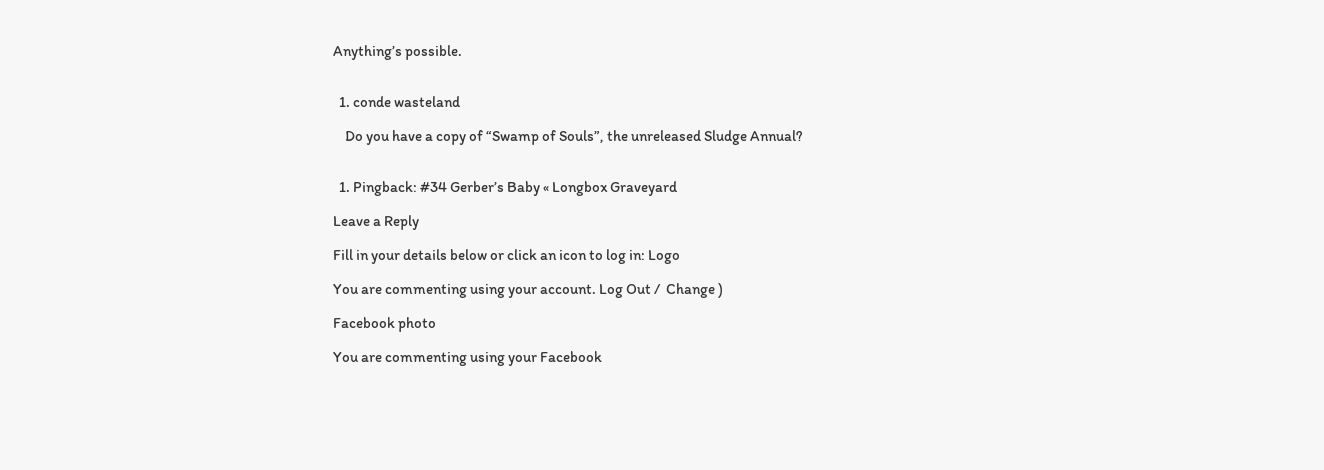Anything’s possible.


  1. conde wasteland

    Do you have a copy of “Swamp of Souls”, the unreleased Sludge Annual?


  1. Pingback: #34 Gerber’s Baby « Longbox Graveyard

Leave a Reply

Fill in your details below or click an icon to log in: Logo

You are commenting using your account. Log Out /  Change )

Facebook photo

You are commenting using your Facebook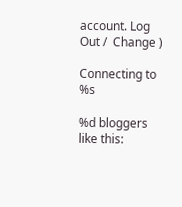account. Log Out /  Change )

Connecting to %s

%d bloggers like this: